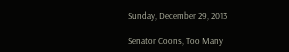Sunday, December 29, 2013

Senator Coons, Too Many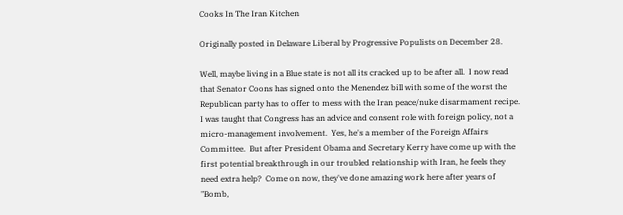Cooks In The Iran Kitchen

Originally posted in Delaware Liberal by Progressive Populists on December 28.

Well, maybe living in a Blue state is not all its cracked up to be after all.  I now read that Senator Coons has signed onto the Menendez bill with some of the worst the Republican party has to offer to mess with the Iran peace/nuke disarmament recipe.
I was taught that Congress has an advice and consent role with foreign policy, not a micro-management involvement.  Yes, he's a member of the Foreign Affairs Committee.  But after President Obama and Secretary Kerry have come up with the first potential breakthrough in our troubled relationship with Iran, he feels they need extra help?  Come on now, they've done amazing work here after years of "Bomb,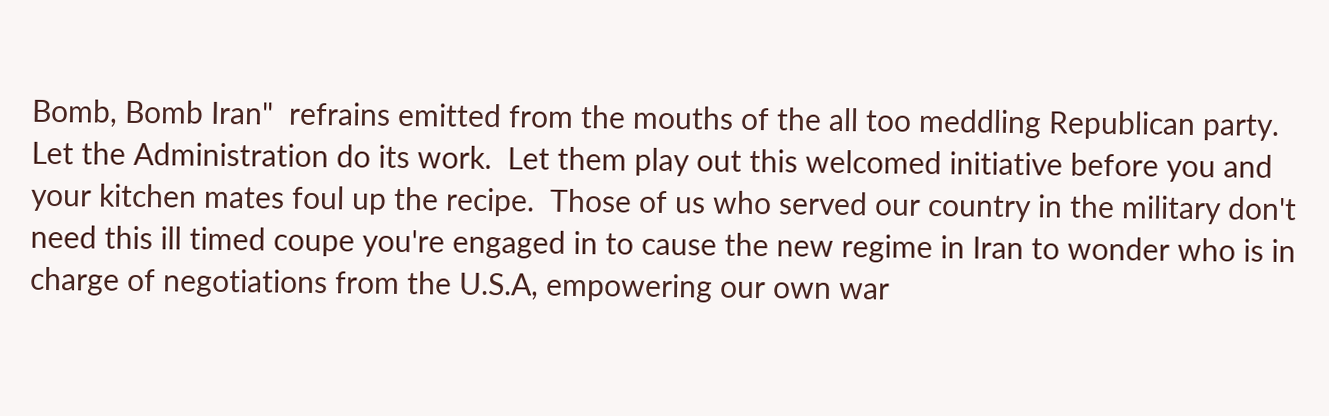Bomb, Bomb Iran"  refrains emitted from the mouths of the all too meddling Republican party.
Let the Administration do its work.  Let them play out this welcomed initiative before you and your kitchen mates foul up the recipe.  Those of us who served our country in the military don't need this ill timed coupe you're engaged in to cause the new regime in Iran to wonder who is in charge of negotiations from the U.S.A, empowering our own war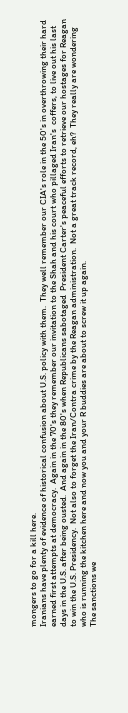mongers to go for a kill here.
Iranians have plenty of evidence of historical confusion about U.S. policy with them.  They well remember our CIA's role in the 50's in overthrowing their hard earned first attempts at democracy.  Again in the 70's they remember our invitation to the Shah and his court who pillaged Iran's  coffers, to live out his last days in the U.S. after being ousted.  And again in the 80's when Republicans sabotaged  President Carter's peaceful efforts to retrieve our hostages for Reagan to win the U.S. Presidency.  Not also to forget the Iran/Contra crime by the Reagan administration.  Not a great track record, eh?  They really are wondering who is running the kitchen here and now you and your R buddies are about to screw it up again.
The sanctions we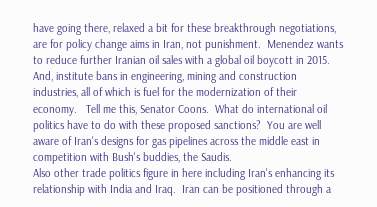have going there, relaxed a bit for these breakthrough negotiations,  are for policy change aims in Iran, not punishment.  Menendez wants to reduce further Iranian oil sales with a global oil boycott in 2015.  And, institute bans in engineering, mining and construction industries, all of which is fuel for the modernization of their economy.   Tell me this, Senator Coons.  What do international oil politics have to do with these proposed sanctions?  You are well aware of Iran's designs for gas pipelines across the middle east in competition with Bush's buddies, the Saudis.
Also other trade politics figure in here including Iran's enhancing its relationship with India and Iraq.  Iran can be positioned through a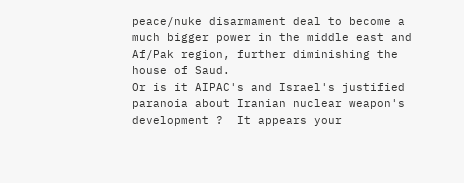peace/nuke disarmament deal to become a much bigger power in the middle east and Af/Pak region, further diminishing the house of Saud.
Or is it AIPAC's and Israel's justified paranoia about Iranian nuclear weapon's development ?  It appears your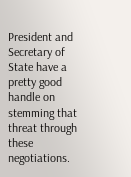President and Secretary of State have a pretty good handle on stemming that threat through these negotiations.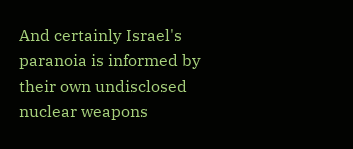And certainly Israel's paranoia is informed by their own undisclosed nuclear weapons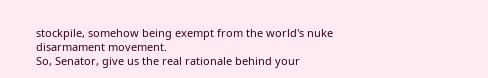stockpile, somehow being exempt from the world's nuke disarmament movement.
So, Senator, give us the real rationale behind your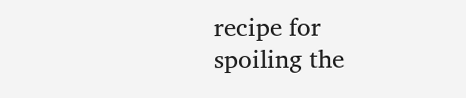recipe for spoiling the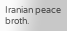Iranian peace broth.